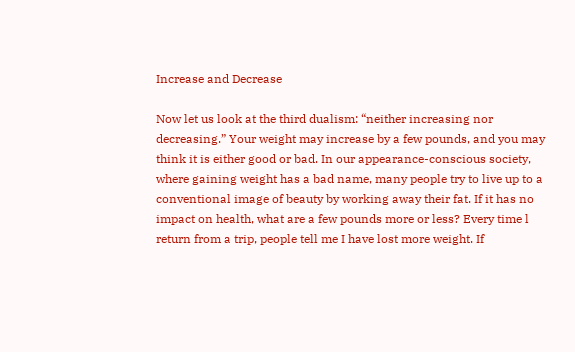Increase and Decrease

Now let us look at the third dualism: “neither increasing nor decreasing.” Your weight may increase by a few pounds, and you may think it is either good or bad. In our appearance-conscious society, where gaining weight has a bad name, many people try to live up to a conventional image of beauty by working away their fat. If it has no impact on health, what are a few pounds more or less? Every time l return from a trip, people tell me I have lost more weight. If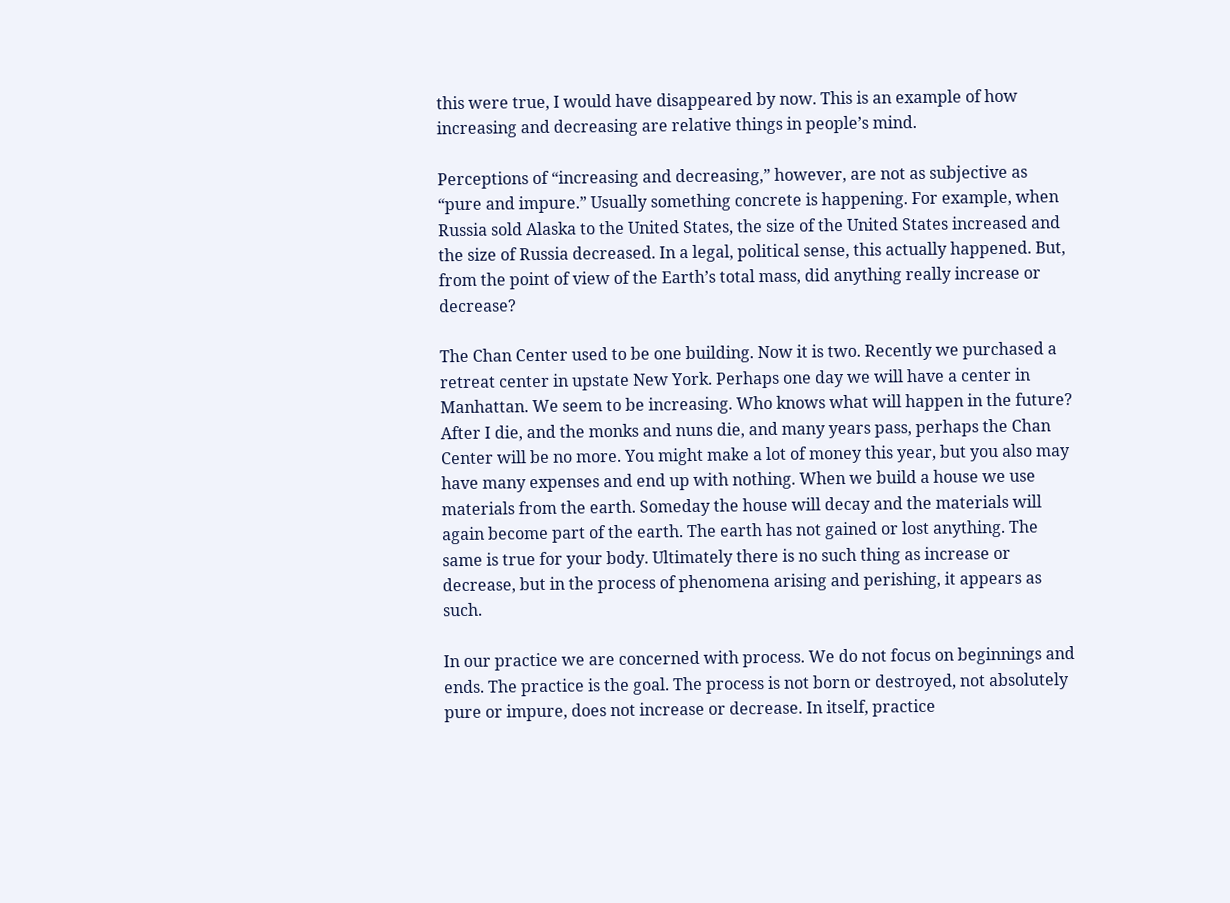this were true, I would have disappeared by now. This is an example of how increasing and decreasing are relative things in people’s mind.

Perceptions of “increasing and decreasing,” however, are not as subjective as “pure and impure.” Usually something concrete is happening. For example, when Russia sold Alaska to the United States, the size of the United States increased and the size of Russia decreased. In a legal, political sense, this actually happened. But, from the point of view of the Earth’s total mass, did anything really increase or decrease?

The Chan Center used to be one building. Now it is two. Recently we purchased a retreat center in upstate New York. Perhaps one day we will have a center in Manhattan. We seem to be increasing. Who knows what will happen in the future? After I die, and the monks and nuns die, and many years pass, perhaps the Chan Center will be no more. You might make a lot of money this year, but you also may have many expenses and end up with nothing. When we build a house we use materials from the earth. Someday the house will decay and the materials will again become part of the earth. The earth has not gained or lost anything. The same is true for your body. Ultimately there is no such thing as increase or decrease, but in the process of phenomena arising and perishing, it appears as such.

In our practice we are concerned with process. We do not focus on beginnings and ends. The practice is the goal. The process is not born or destroyed, not absolutely pure or impure, does not increase or decrease. In itself, practice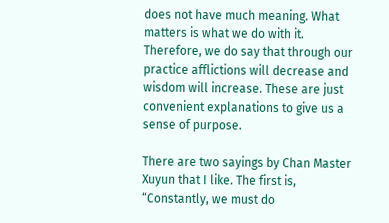does not have much meaning. What matters is what we do with it. Therefore, we do say that through our practice afflictions will decrease and wisdom will increase. These are just convenient explanations to give us a sense of purpose.

There are two sayings by Chan Master Xuyun that I like. The first is, “Constantly, we must do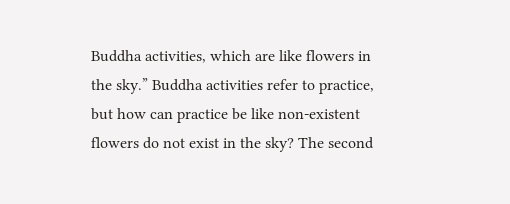Buddha activities, which are like flowers in the sky.” Buddha activities refer to practice, but how can practice be like non-existent flowers do not exist in the sky? The second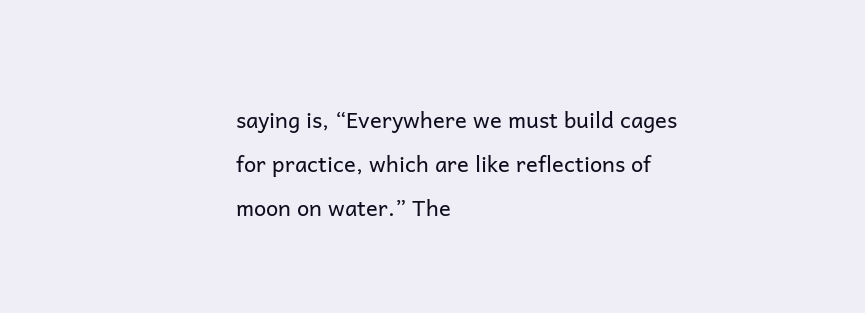saying is, “Everywhere we must build cages for practice, which are like reflections of moon on water.” The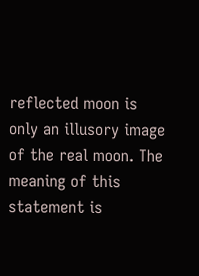reflected moon is only an illusory image of the real moon. The meaning of this statement is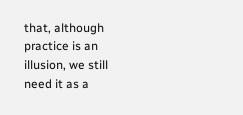that, although practice is an illusion, we still need it as a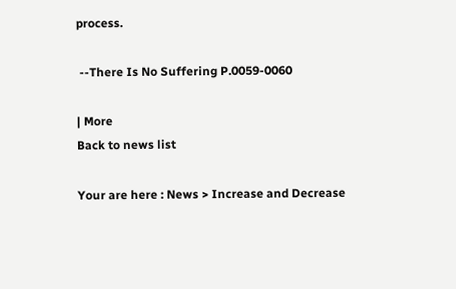process.

 --There Is No Suffering P.0059-0060

| More
Back to news list

Your are here : News > Increase and Decrease